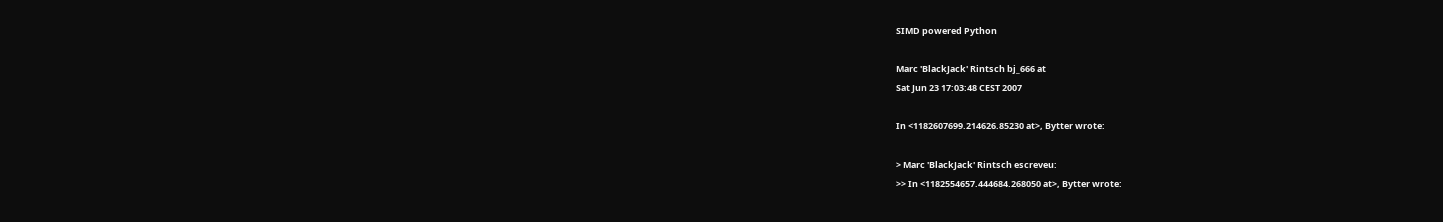SIMD powered Python

Marc 'BlackJack' Rintsch bj_666 at
Sat Jun 23 17:03:48 CEST 2007

In <1182607699.214626.85230 at>, Bytter wrote:

> Marc 'BlackJack' Rintsch escreveu:
>> In <1182554657.444684.268050 at>, Bytter wrote: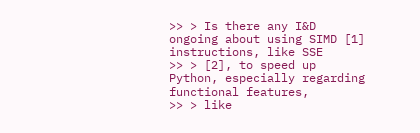>> > Is there any I&D ongoing about using SIMD [1] instructions, like SSE
>> > [2], to speed up Python, especially regarding functional features,
>> > like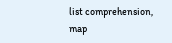list comprehension, map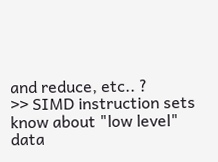and reduce, etc.. ?
>> SIMD instruction sets know about "low level" data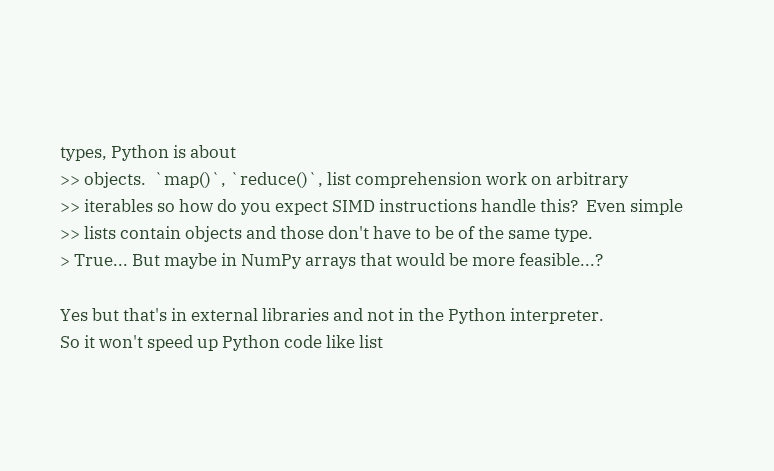types, Python is about
>> objects.  `map()`, `reduce()`, list comprehension work on arbitrary
>> iterables so how do you expect SIMD instructions handle this?  Even simple
>> lists contain objects and those don't have to be of the same type.
> True... But maybe in NumPy arrays that would be more feasible...?

Yes but that's in external libraries and not in the Python interpreter.
So it won't speed up Python code like list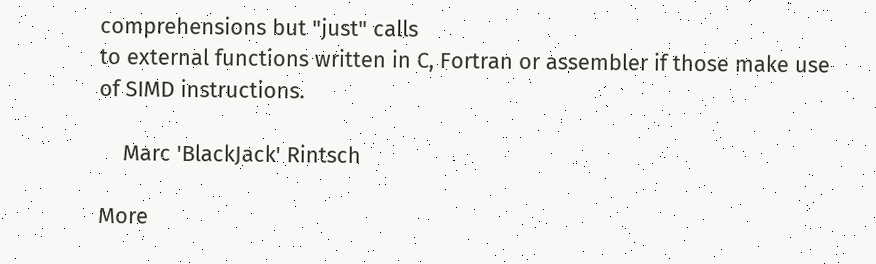comprehensions but "just" calls
to external functions written in C, Fortran or assembler if those make use
of SIMD instructions.

    Marc 'BlackJack' Rintsch

More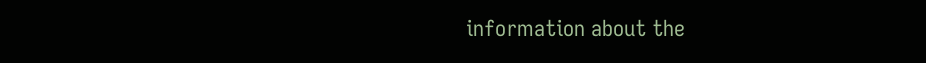information about the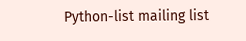Python-list mailing list